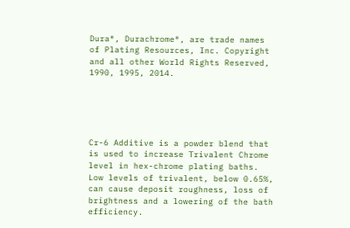Dura®, Durachrome®, are trade names of Plating Resources, Inc. Copyright and all other World Rights Reserved, 1990, 1995, 2014.





Cr-6 Additive is a powder blend that is used to increase Trivalent Chrome level in hex-chrome plating baths. Low levels of trivalent, below 0.65%, can cause deposit roughness, loss of brightness and a lowering of the bath efficiency.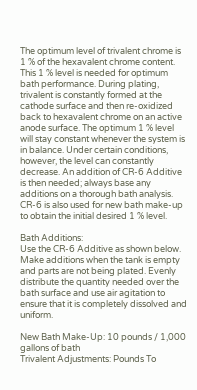The optimum level of trivalent chrome is 1 % of the hexavalent chrome content. This 1 % level is needed for optimum bath performance. During plating, trivalent is constantly formed at the cathode surface and then re-oxidized back to hexavalent chrome on an active anode surface. The optimum 1 % level will stay constant whenever the system is in balance. Under certain conditions, however, the level can constantly decrease. An addition of CR-6 Additive is then needed; always base any additions on a thorough bath analysis. CR-6 is also used for new bath make-up to obtain the initial desired 1 % level.

Bath Additions:
Use the CR-6 Additive as shown below. Make additions when the tank is empty and parts are not being plated. Evenly distribute the quantity needed over the bath surface and use air agitation to ensure that it is completely dissolved and uniform.

New Bath Make-Up: 10 pounds / 1,000 gallons of bath
Trivalent Adjustments: Pounds To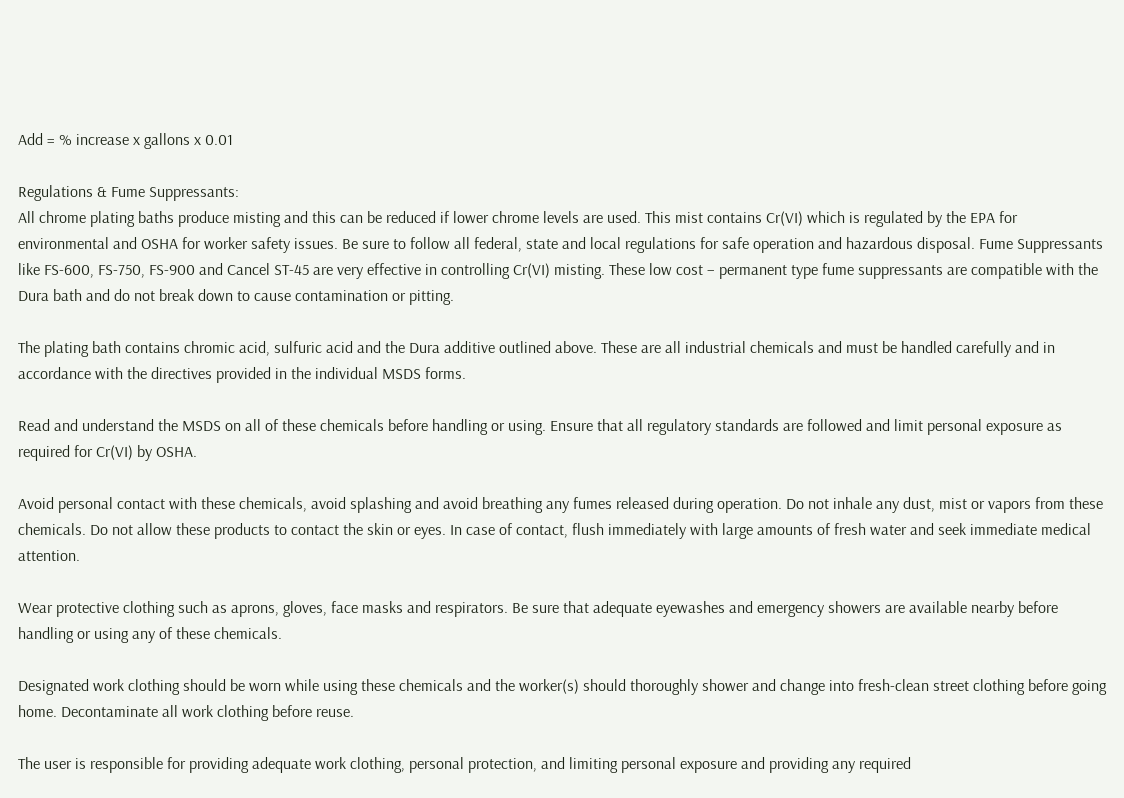Add = % increase x gallons x 0.01

Regulations & Fume Suppressants:
All chrome plating baths produce misting and this can be reduced if lower chrome levels are used. This mist contains Cr(VI) which is regulated by the EPA for environmental and OSHA for worker safety issues. Be sure to follow all federal, state and local regulations for safe operation and hazardous disposal. Fume Suppressants like FS-600, FS-750, FS-900 and Cancel ST-45 are very effective in controlling Cr(VI) misting. These low cost – permanent type fume suppressants are compatible with the Dura bath and do not break down to cause contamination or pitting.

The plating bath contains chromic acid, sulfuric acid and the Dura additive outlined above. These are all industrial chemicals and must be handled carefully and in accordance with the directives provided in the individual MSDS forms.

Read and understand the MSDS on all of these chemicals before handling or using. Ensure that all regulatory standards are followed and limit personal exposure as required for Cr(VI) by OSHA.

Avoid personal contact with these chemicals, avoid splashing and avoid breathing any fumes released during operation. Do not inhale any dust, mist or vapors from these chemicals. Do not allow these products to contact the skin or eyes. In case of contact, flush immediately with large amounts of fresh water and seek immediate medical attention.

Wear protective clothing such as aprons, gloves, face masks and respirators. Be sure that adequate eyewashes and emergency showers are available nearby before handling or using any of these chemicals.

Designated work clothing should be worn while using these chemicals and the worker(s) should thoroughly shower and change into fresh-clean street clothing before going home. Decontaminate all work clothing before reuse.

The user is responsible for providing adequate work clothing, personal protection, and limiting personal exposure and providing any required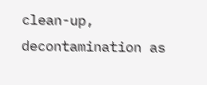clean-up, decontamination as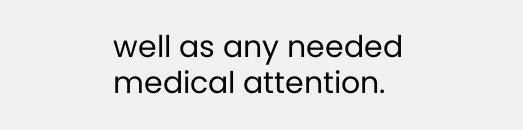well as any needed medical attention.